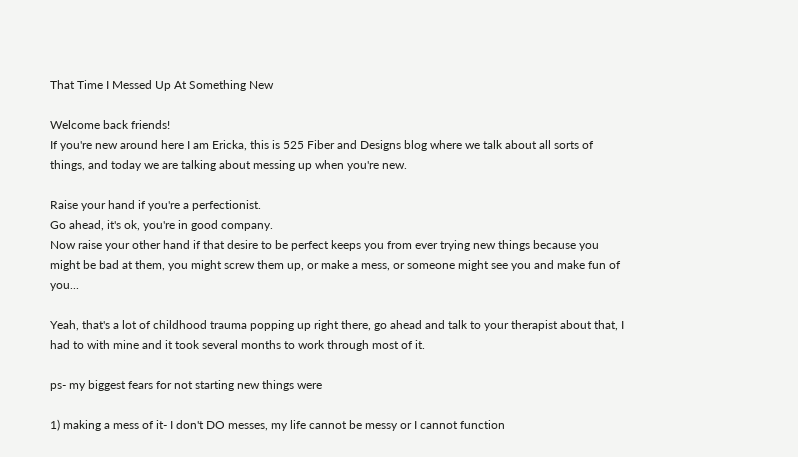That Time I Messed Up At Something New

Welcome back friends!
If you're new around here I am Ericka, this is 525 Fiber and Designs blog where we talk about all sorts of things, and today we are talking about messing up when you're new.

Raise your hand if you're a perfectionist.
Go ahead, it's ok, you're in good company.
Now raise your other hand if that desire to be perfect keeps you from ever trying new things because you might be bad at them, you might screw them up, or make a mess, or someone might see you and make fun of you...

Yeah, that's a lot of childhood trauma popping up right there, go ahead and talk to your therapist about that, I had to with mine and it took several months to work through most of it.

ps- my biggest fears for not starting new things were

1) making a mess of it- I don't DO messes, my life cannot be messy or I cannot function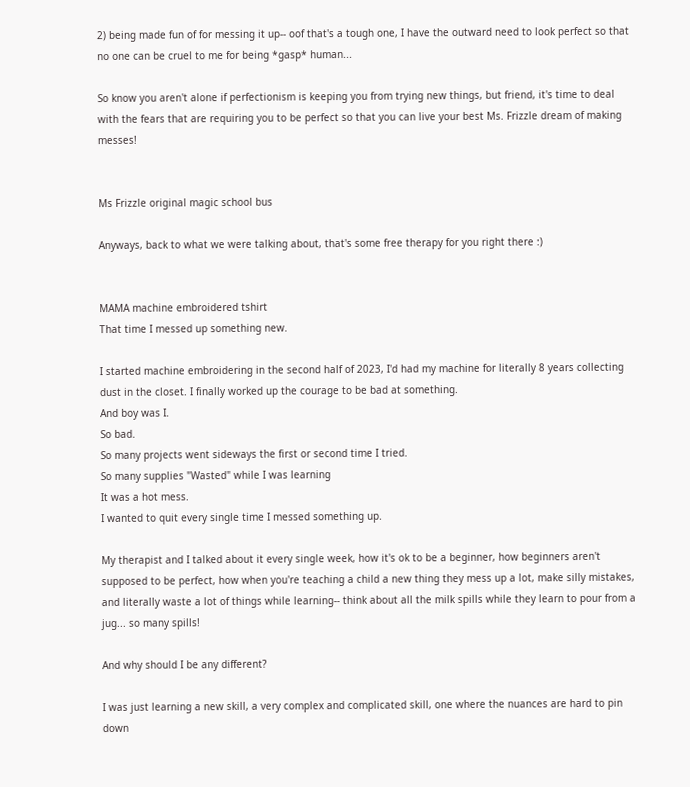2) being made fun of for messing it up-- oof that's a tough one, I have the outward need to look perfect so that no one can be cruel to me for being *gasp* human...

So know you aren't alone if perfectionism is keeping you from trying new things, but friend, it's time to deal with the fears that are requiring you to be perfect so that you can live your best Ms. Frizzle dream of making messes!


Ms Frizzle original magic school bus

Anyways, back to what we were talking about, that's some free therapy for you right there :)


MAMA machine embroidered tshirt
That time I messed up something new.

I started machine embroidering in the second half of 2023, I'd had my machine for literally 8 years collecting dust in the closet. I finally worked up the courage to be bad at something.
And boy was I.
So bad.
So many projects went sideways the first or second time I tried.
So many supplies "Wasted" while I was learning
It was a hot mess.
I wanted to quit every single time I messed something up.

My therapist and I talked about it every single week, how it's ok to be a beginner, how beginners aren't supposed to be perfect, how when you're teaching a child a new thing they mess up a lot, make silly mistakes, and literally waste a lot of things while learning-- think about all the milk spills while they learn to pour from a jug... so many spills!

And why should I be any different?

I was just learning a new skill, a very complex and complicated skill, one where the nuances are hard to pin down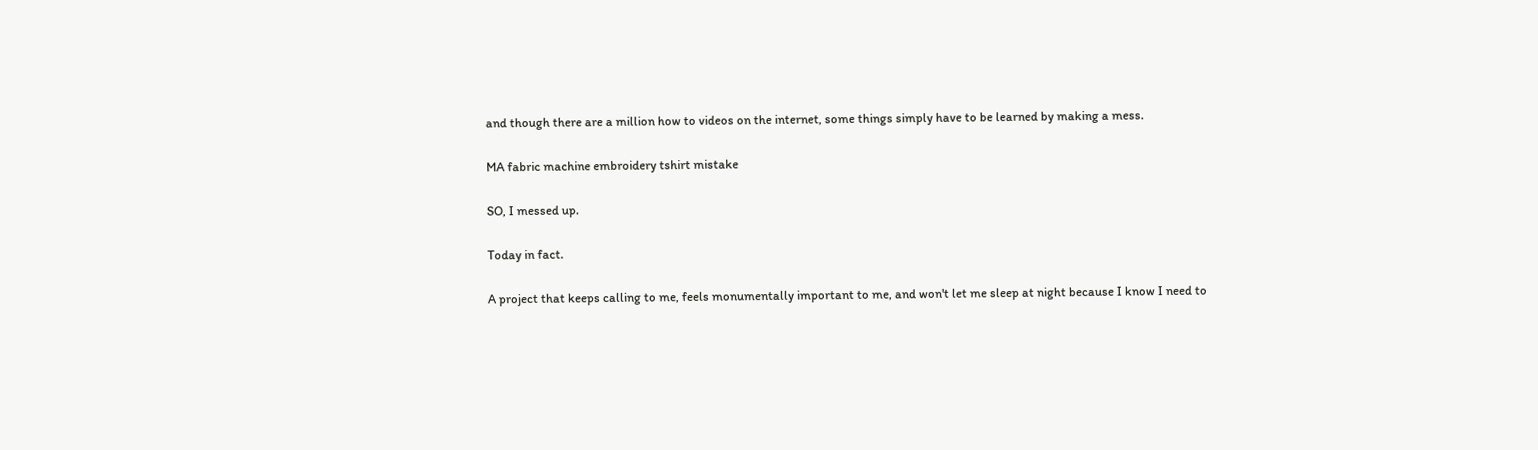and though there are a million how to videos on the internet, some things simply have to be learned by making a mess.

MA fabric machine embroidery tshirt mistake

SO, I messed up.

Today in fact.

A project that keeps calling to me, feels monumentally important to me, and won't let me sleep at night because I know I need to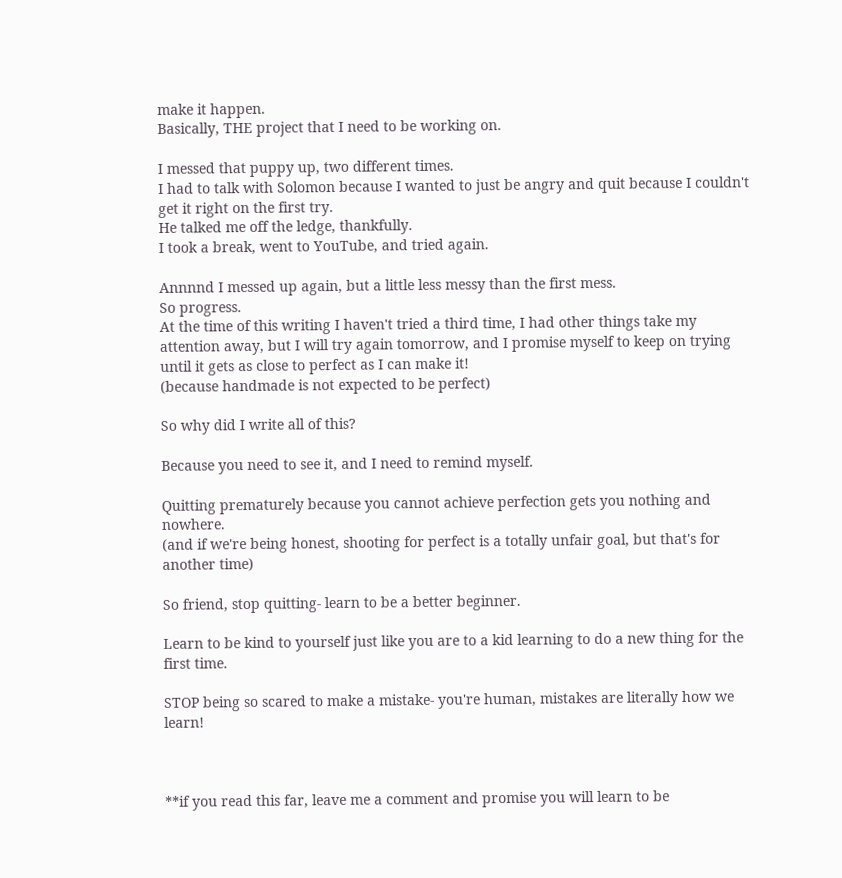make it happen.
Basically, THE project that I need to be working on.

I messed that puppy up, two different times.
I had to talk with Solomon because I wanted to just be angry and quit because I couldn't get it right on the first try.
He talked me off the ledge, thankfully.
I took a break, went to YouTube, and tried again.

Annnnd I messed up again, but a little less messy than the first mess.
So progress.
At the time of this writing I haven't tried a third time, I had other things take my attention away, but I will try again tomorrow, and I promise myself to keep on trying until it gets as close to perfect as I can make it!
(because handmade is not expected to be perfect)

So why did I write all of this?

Because you need to see it, and I need to remind myself.

Quitting prematurely because you cannot achieve perfection gets you nothing and nowhere.
(and if we're being honest, shooting for perfect is a totally unfair goal, but that's for another time)

So friend, stop quitting- learn to be a better beginner.

Learn to be kind to yourself just like you are to a kid learning to do a new thing for the first time.

STOP being so scared to make a mistake- you're human, mistakes are literally how we learn!



**if you read this far, leave me a comment and promise you will learn to be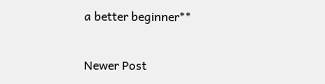a better beginner**

Newer Post